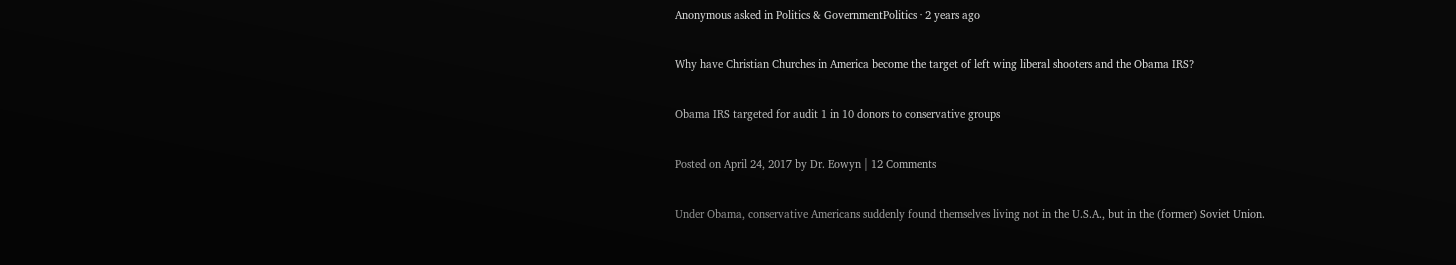Anonymous asked in Politics & GovernmentPolitics · 2 years ago

Why have Christian Churches in America become the target of left wing liberal shooters and the Obama IRS?

Obama IRS targeted for audit 1 in 10 donors to conservative groups

Posted on April 24, 2017 by Dr. Eowyn | 12 Comments

Under Obama, conservative Americans suddenly found themselves living not in the U.S.A., but in the (former) Soviet Union.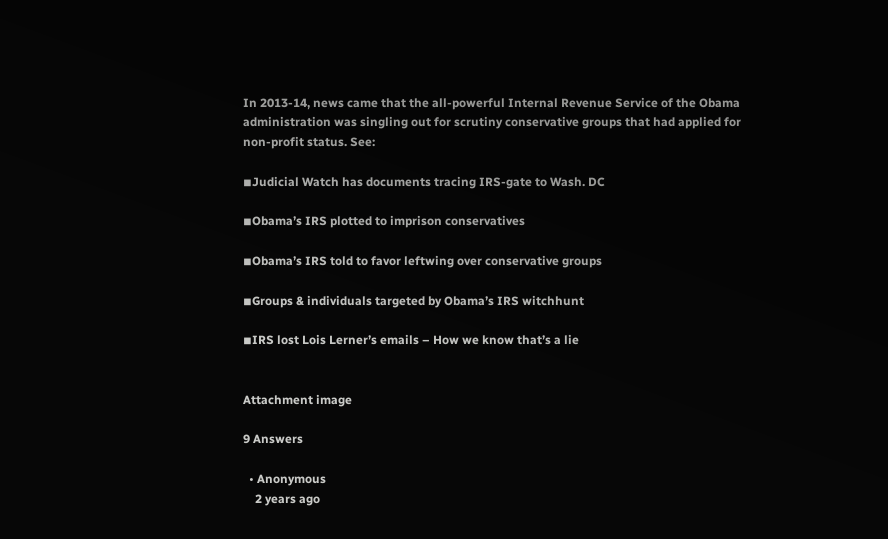In 2013-14, news came that the all-powerful Internal Revenue Service of the Obama administration was singling out for scrutiny conservative groups that had applied for non-profit status. See:

◾Judicial Watch has documents tracing IRS-gate to Wash. DC

◾Obama’s IRS plotted to imprison conservatives

◾Obama’s IRS told to favor leftwing over conservative groups

◾Groups & individuals targeted by Obama’s IRS witchhunt

◾IRS lost Lois Lerner’s emails – How we know that’s a lie


Attachment image

9 Answers

  • Anonymous
    2 years ago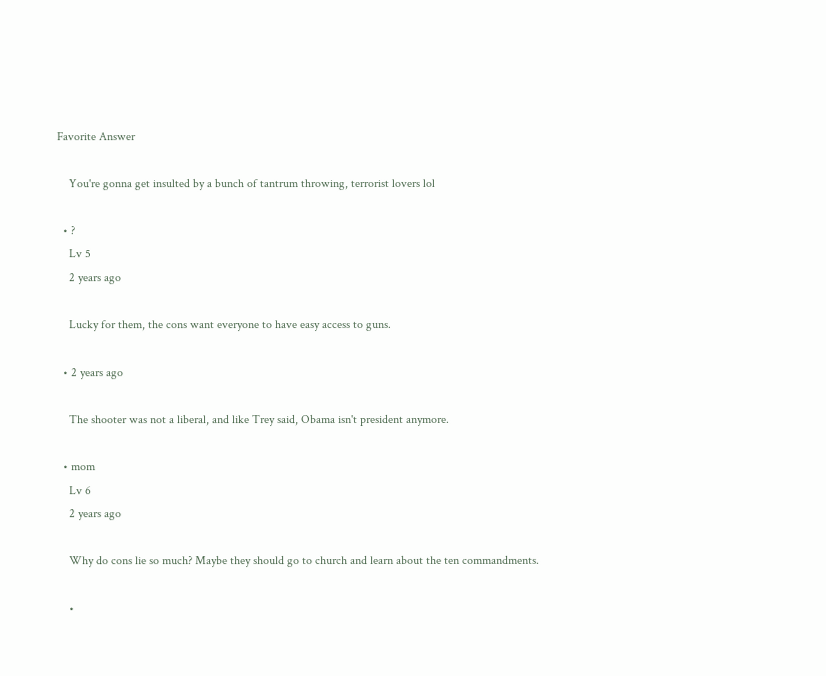Favorite Answer

    You're gonna get insulted by a bunch of tantrum throwing, terrorist lovers lol

  • ?
    Lv 5
    2 years ago

    Lucky for them, the cons want everyone to have easy access to guns.

  • 2 years ago

    The shooter was not a liberal, and like Trey said, Obama isn't president anymore.

  • mom
    Lv 6
    2 years ago

    Why do cons lie so much? Maybe they should go to church and learn about the ten commandments.

    •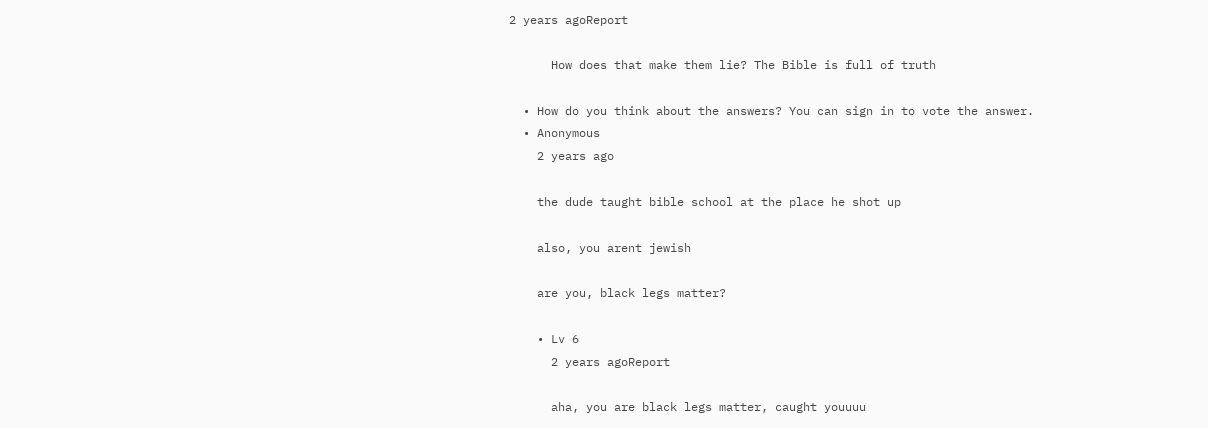2 years agoReport

      How does that make them lie? The Bible is full of truth

  • How do you think about the answers? You can sign in to vote the answer.
  • Anonymous
    2 years ago

    the dude taught bible school at the place he shot up

    also, you arent jewish

    are you, black legs matter?

    • Lv 6
      2 years agoReport

      aha, you are black legs matter, caught youuuu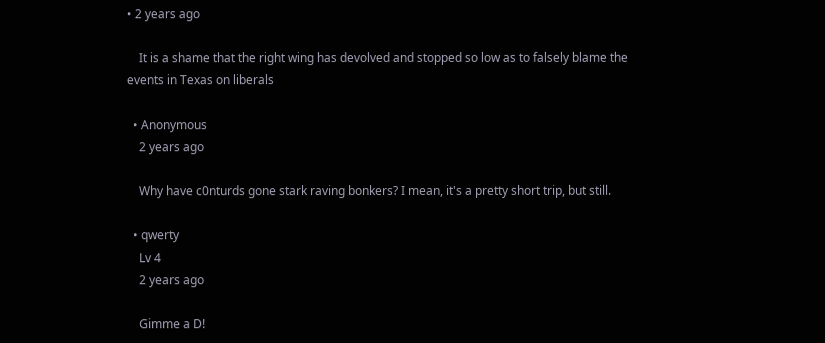• 2 years ago

    It is a shame that the right wing has devolved and stopped so low as to falsely blame the events in Texas on liberals

  • Anonymous
    2 years ago

    Why have c0nturds gone stark raving bonkers? I mean, it's a pretty short trip, but still.

  • qwerty
    Lv 4
    2 years ago

    Gimme a D!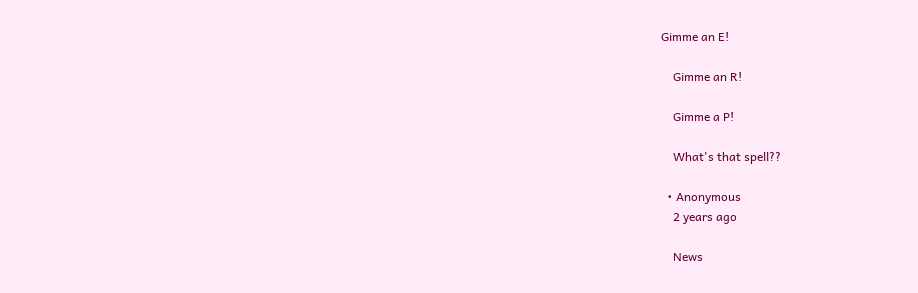Gimme an E!

    Gimme an R!

    Gimme a P!

    What's that spell??

  • Anonymous
    2 years ago

    News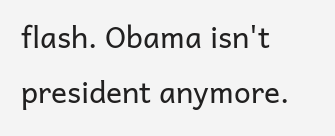flash. Obama isn't president anymore.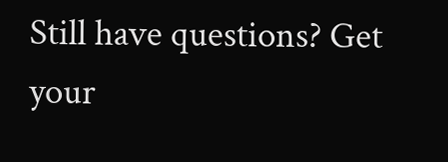Still have questions? Get your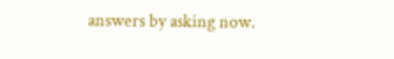answers by asking now.